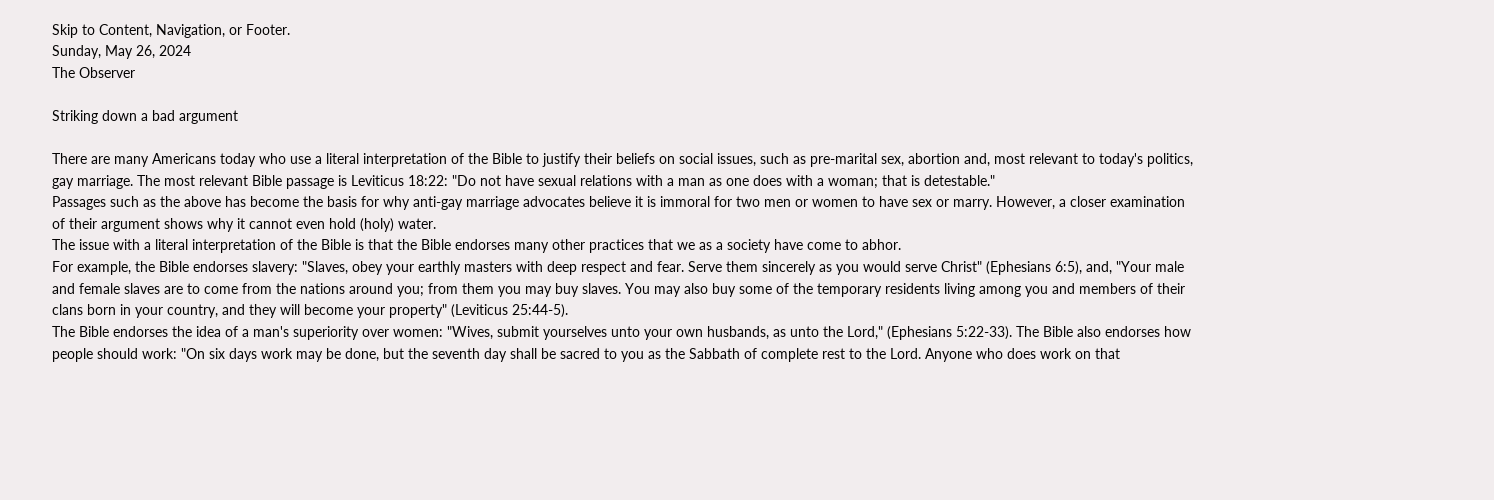Skip to Content, Navigation, or Footer.
Sunday, May 26, 2024
The Observer

Striking down a bad argument

There are many Americans today who use a literal interpretation of the Bible to justify their beliefs on social issues, such as pre-marital sex, abortion and, most relevant to today's politics, gay marriage. The most relevant Bible passage is Leviticus 18:22: "Do not have sexual relations with a man as one does with a woman; that is detestable."
Passages such as the above has become the basis for why anti-gay marriage advocates believe it is immoral for two men or women to have sex or marry. However, a closer examination of their argument shows why it cannot even hold (holy) water.
The issue with a literal interpretation of the Bible is that the Bible endorses many other practices that we as a society have come to abhor.
For example, the Bible endorses slavery: "Slaves, obey your earthly masters with deep respect and fear. Serve them sincerely as you would serve Christ" (Ephesians 6:5), and, "Your male and female slaves are to come from the nations around you; from them you may buy slaves. You may also buy some of the temporary residents living among you and members of their clans born in your country, and they will become your property" (Leviticus 25:44-5).
The Bible endorses the idea of a man's superiority over women: "Wives, submit yourselves unto your own husbands, as unto the Lord," (Ephesians 5:22-33). The Bible also endorses how people should work: "On six days work may be done, but the seventh day shall be sacred to you as the Sabbath of complete rest to the Lord. Anyone who does work on that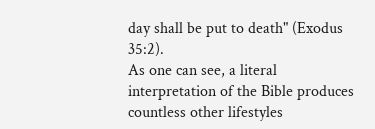day shall be put to death" (Exodus 35:2).
As one can see, a literal interpretation of the Bible produces countless other lifestyles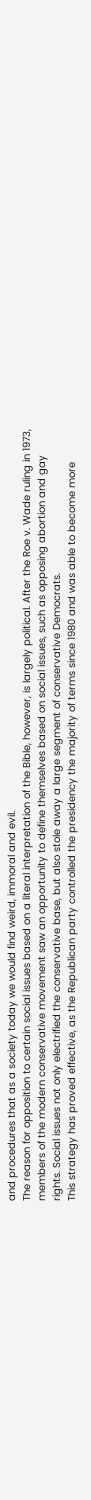and procedures that as a society today we would find weird, immoral and evil.
The reason for opposition to certain social issues based on a literal interpretation of the Bible, however, is largely political. After the Roe v. Wade ruling in 1973, members of the modern conservative movement saw an opportunity to define themselves based on social issues, such as opposing abortion and gay rights. Social issues not only electrified the conservative base, but also stole away a large segment of conservative Democrats.
This strategy has proved effective, as the Republican party controlled the presidency the majority of terms since 1980 and was able to become more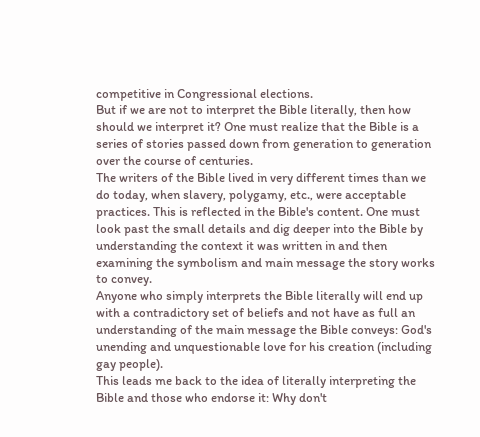competitive in Congressional elections.
But if we are not to interpret the Bible literally, then how should we interpret it? One must realize that the Bible is a series of stories passed down from generation to generation over the course of centuries.
The writers of the Bible lived in very different times than we do today, when slavery, polygamy, etc., were acceptable practices. This is reflected in the Bible's content. One must look past the small details and dig deeper into the Bible by understanding the context it was written in and then examining the symbolism and main message the story works to convey.
Anyone who simply interprets the Bible literally will end up with a contradictory set of beliefs and not have as full an understanding of the main message the Bible conveys: God's unending and unquestionable love for his creation (including gay people).
This leads me back to the idea of literally interpreting the Bible and those who endorse it: Why don't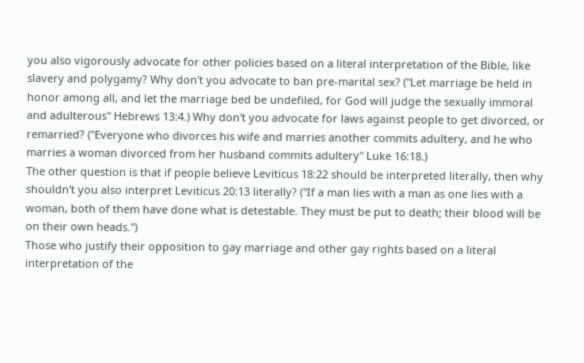you also vigorously advocate for other policies based on a literal interpretation of the Bible, like slavery and polygamy? Why don't you advocate to ban pre-marital sex? ("Let marriage be held in honor among all, and let the marriage bed be undefiled, for God will judge the sexually immoral and adulterous" Hebrews 13:4.) Why don't you advocate for laws against people to get divorced, or remarried? ("Everyone who divorces his wife and marries another commits adultery, and he who marries a woman divorced from her husband commits adultery" Luke 16:18.)
The other question is that if people believe Leviticus 18:22 should be interpreted literally, then why shouldn't you also interpret Leviticus 20:13 literally? ("If a man lies with a man as one lies with a woman, both of them have done what is detestable. They must be put to death; their blood will be on their own heads.")
Those who justify their opposition to gay marriage and other gay rights based on a literal interpretation of the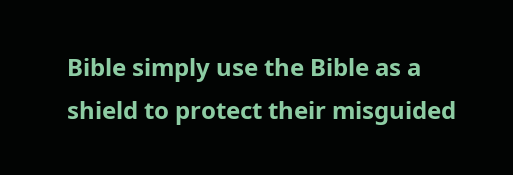Bible simply use the Bible as a shield to protect their misguided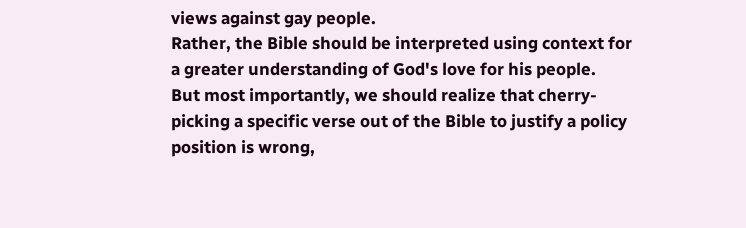views against gay people.
Rather, the Bible should be interpreted using context for a greater understanding of God's love for his people.
But most importantly, we should realize that cherry-picking a specific verse out of the Bible to justify a policy position is wrong,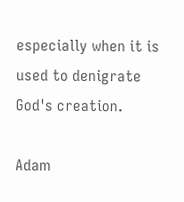especially when it is used to denigrate God's creation.

Adam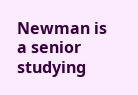Newman is a senior studying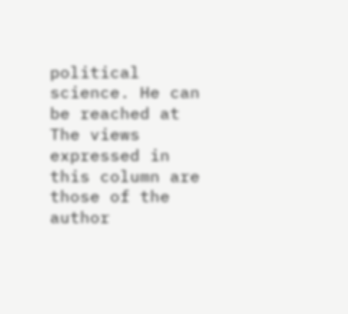political science. He can be reached at
The views expressed in this column are those of the author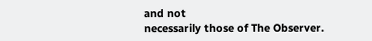and not
necessarily those of The Observer.